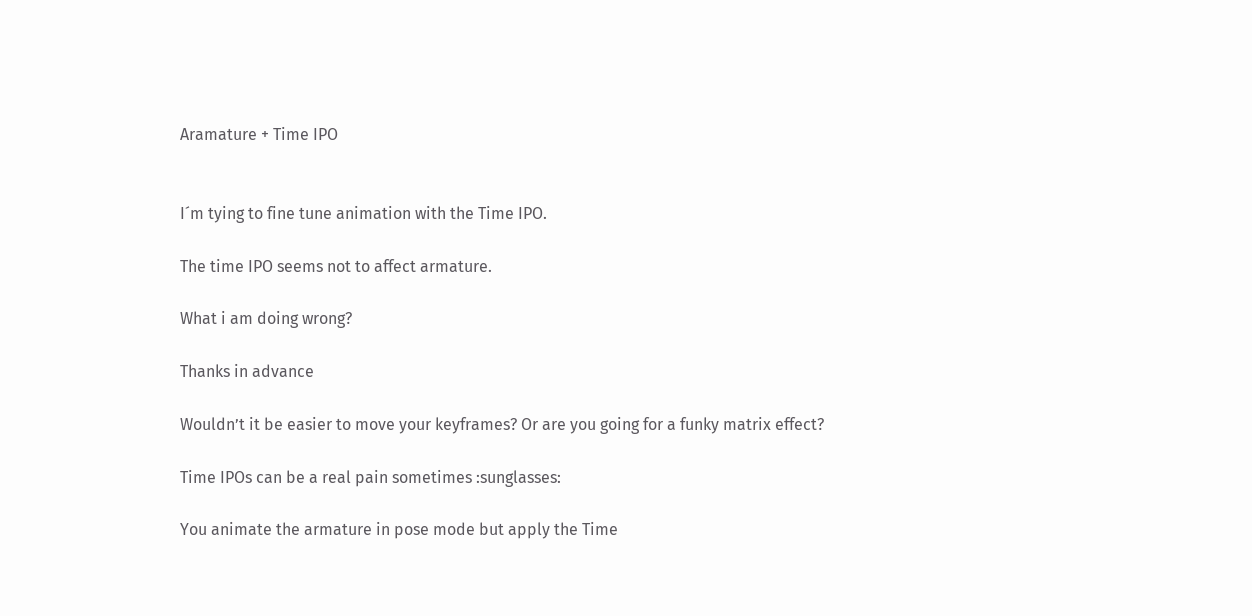Aramature + Time IPO


I´m tying to fine tune animation with the Time IPO.

The time IPO seems not to affect armature.

What i am doing wrong?

Thanks in advance

Wouldn’t it be easier to move your keyframes? Or are you going for a funky matrix effect?

Time IPOs can be a real pain sometimes :sunglasses:

You animate the armature in pose mode but apply the Time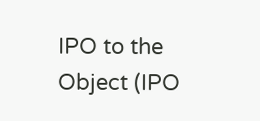IPO to the Object (IPO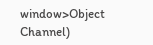window>Object Channel)